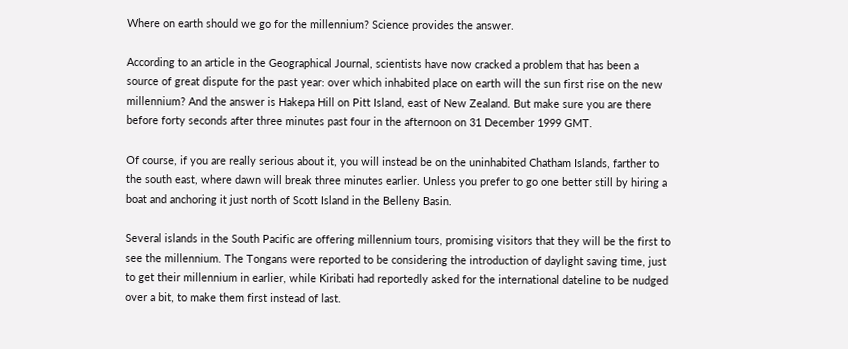Where on earth should we go for the millennium? Science provides the answer.

According to an article in the Geographical Journal, scientists have now cracked a problem that has been a source of great dispute for the past year: over which inhabited place on earth will the sun first rise on the new millennium? And the answer is Hakepa Hill on Pitt Island, east of New Zealand. But make sure you are there before forty seconds after three minutes past four in the afternoon on 31 December 1999 GMT.

Of course, if you are really serious about it, you will instead be on the uninhabited Chatham Islands, farther to the south east, where dawn will break three minutes earlier. Unless you prefer to go one better still by hiring a boat and anchoring it just north of Scott Island in the Belleny Basin.

Several islands in the South Pacific are offering millennium tours, promising visitors that they will be the first to see the millennium. The Tongans were reported to be considering the introduction of daylight saving time, just to get their millennium in earlier, while Kiribati had reportedly asked for the international dateline to be nudged over a bit, to make them first instead of last.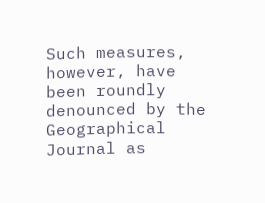Such measures, however, have been roundly denounced by the Geographical Journal as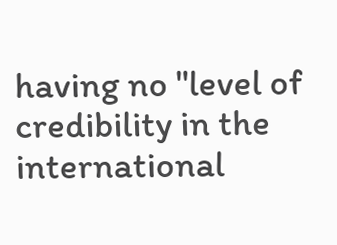having no "level of credibility in the international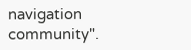navigation community".